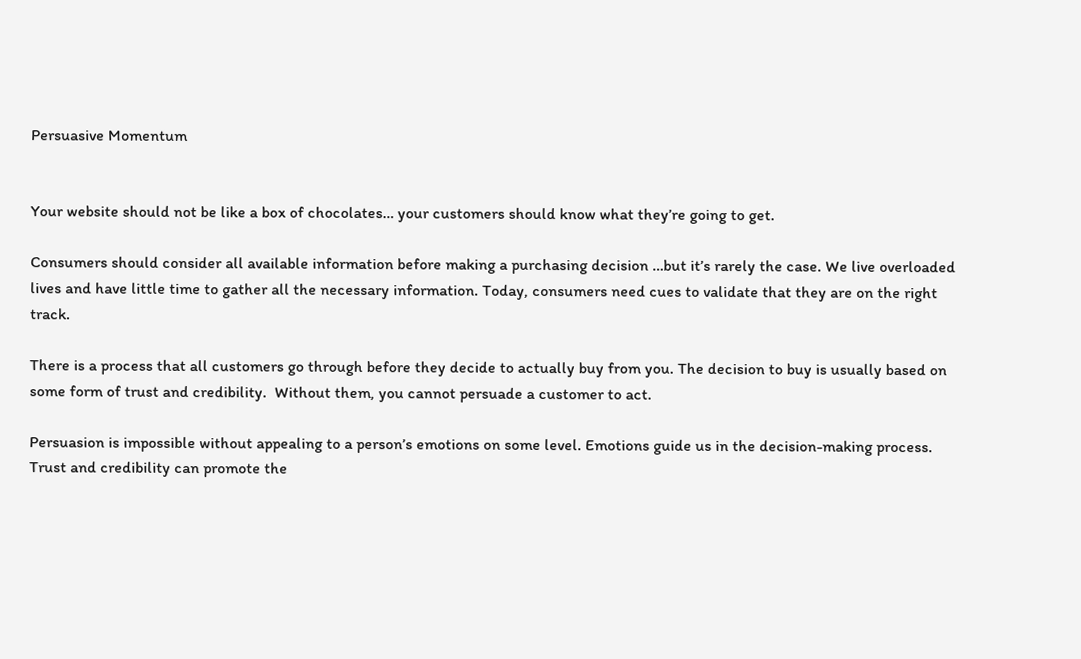Persuasive Momentum


Your website should not be like a box of chocolates… your customers should know what they’re going to get.

Consumers should consider all available information before making a purchasing decision …but it’s rarely the case. We live overloaded lives and have little time to gather all the necessary information. Today, consumers need cues to validate that they are on the right track.

There is a process that all customers go through before they decide to actually buy from you. The decision to buy is usually based on some form of trust and credibility.  Without them, you cannot persuade a customer to act.

Persuasion is impossible without appealing to a person’s emotions on some level. Emotions guide us in the decision-making process. Trust and credibility can promote the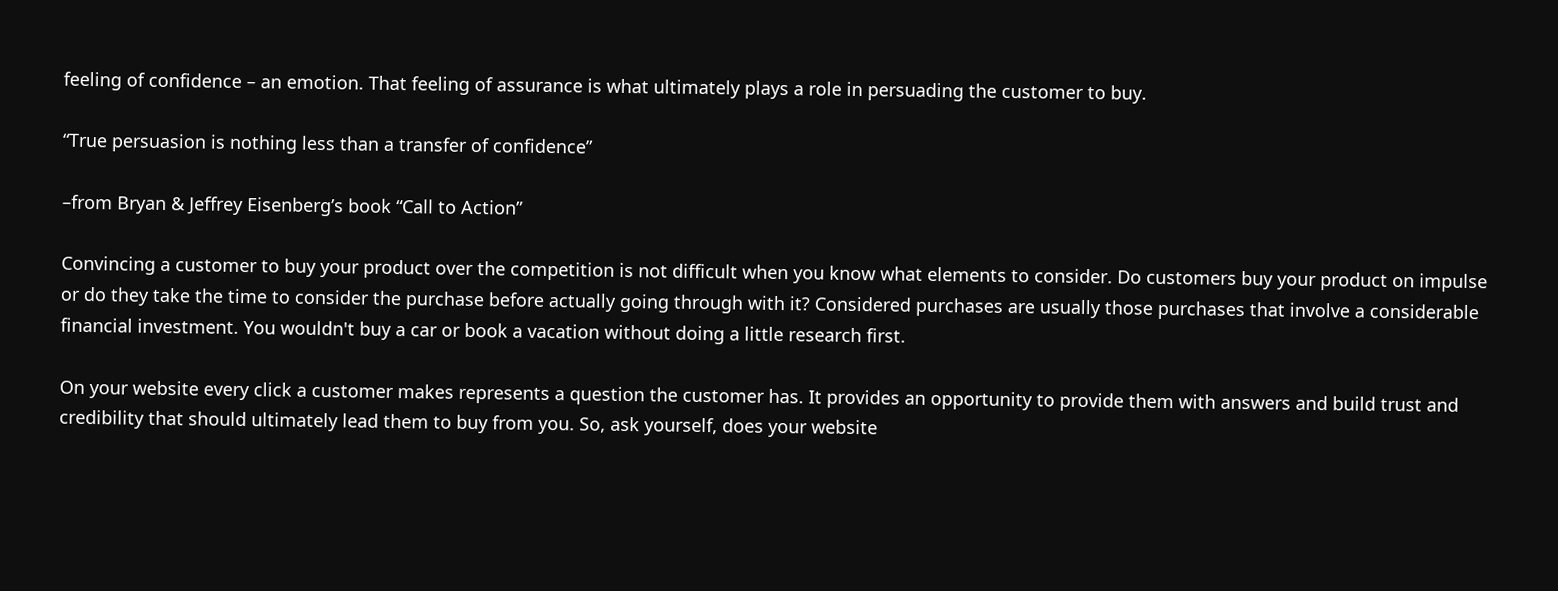feeling of confidence – an emotion. That feeling of assurance is what ultimately plays a role in persuading the customer to buy.

“True persuasion is nothing less than a transfer of confidence”

–from Bryan & Jeffrey Eisenberg’s book “Call to Action”

Convincing a customer to buy your product over the competition is not difficult when you know what elements to consider. Do customers buy your product on impulse or do they take the time to consider the purchase before actually going through with it? Considered purchases are usually those purchases that involve a considerable financial investment. You wouldn't buy a car or book a vacation without doing a little research first.

On your website every click a customer makes represents a question the customer has. It provides an opportunity to provide them with answers and build trust and credibility that should ultimately lead them to buy from you. So, ask yourself, does your website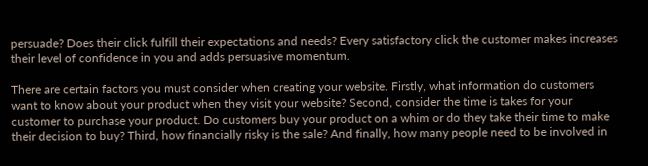persuade? Does their click fulfill their expectations and needs? Every satisfactory click the customer makes increases their level of confidence in you and adds persuasive momentum.

There are certain factors you must consider when creating your website. Firstly, what information do customers want to know about your product when they visit your website? Second, consider the time is takes for your customer to purchase your product. Do customers buy your product on a whim or do they take their time to make their decision to buy? Third, how financially risky is the sale? And finally, how many people need to be involved in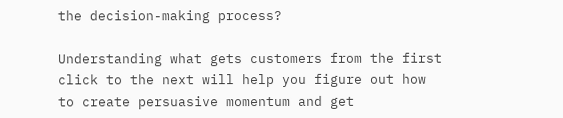the decision-making process?

Understanding what gets customers from the first click to the next will help you figure out how to create persuasive momentum and get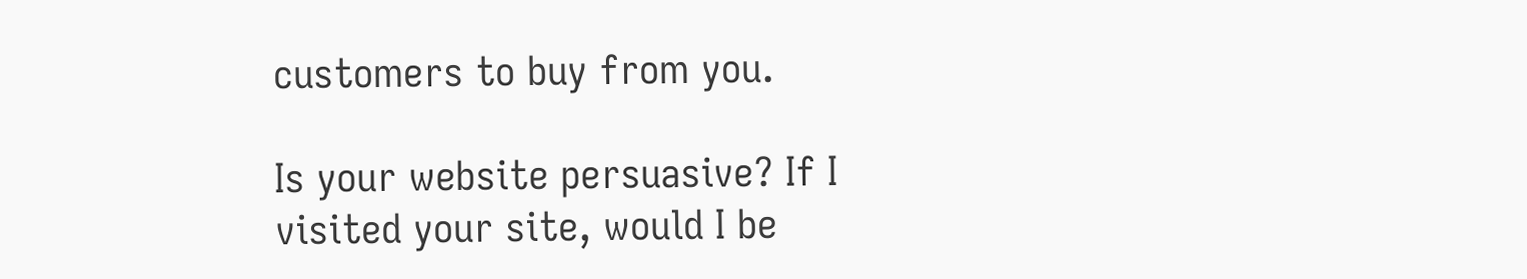customers to buy from you.

Is your website persuasive? If I visited your site, would I be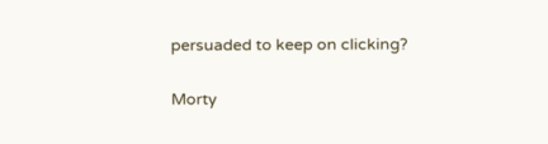persuaded to keep on clicking?

Morty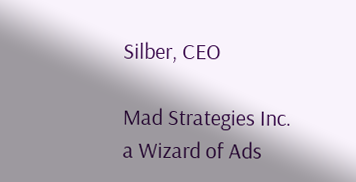Silber, CEO

Mad Strategies Inc.
a Wizard of Ads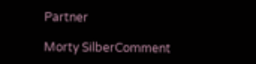Partner

Morty SilberComment